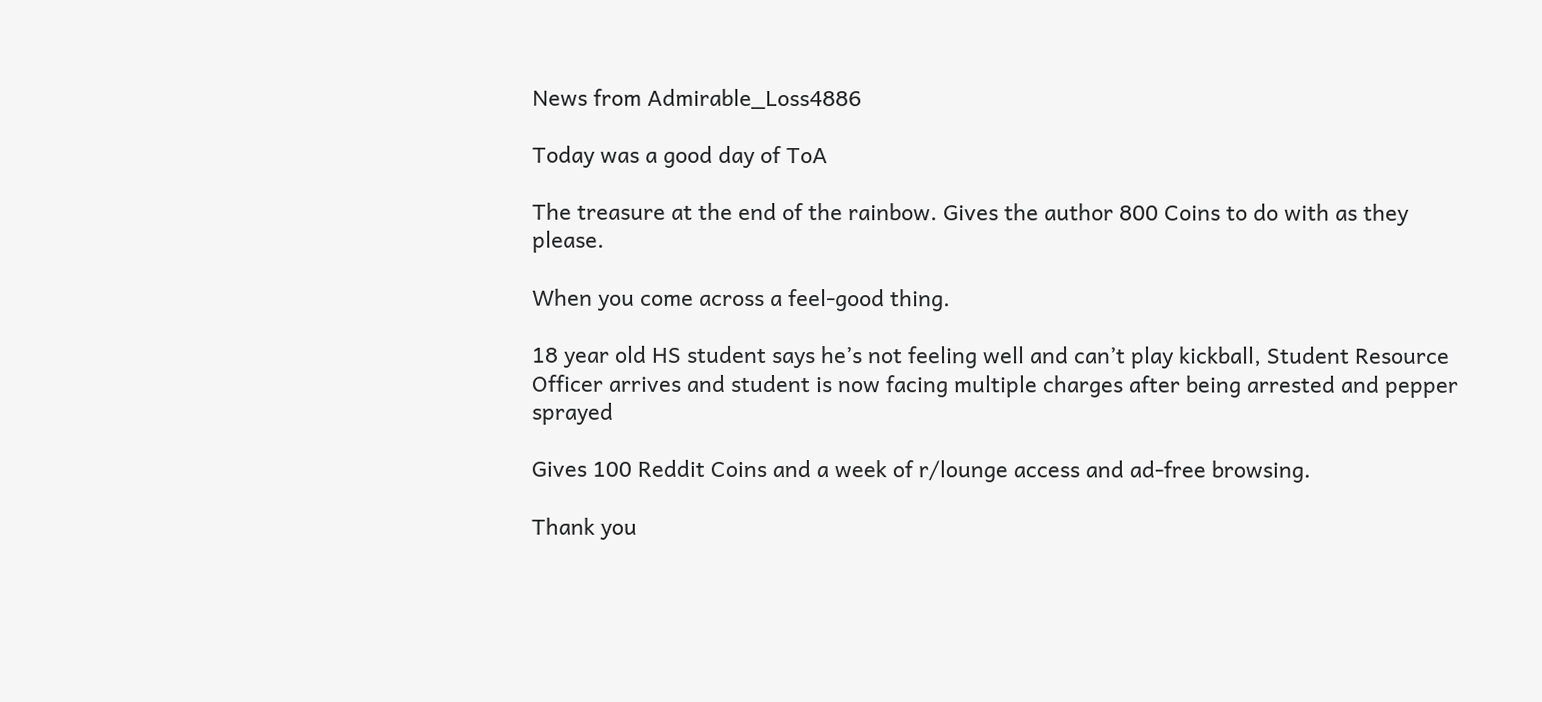News from Admirable_Loss4886

Today was a good day of ToA

The treasure at the end of the rainbow. Gives the author 800 Coins to do with as they please.

When you come across a feel-good thing.

18 year old HS student says he’s not feeling well and can’t play kickball, Student Resource Officer arrives and student is now facing multiple charges after being arrested and pepper sprayed

Gives 100 Reddit Coins and a week of r/lounge access and ad-free browsing.

Thank you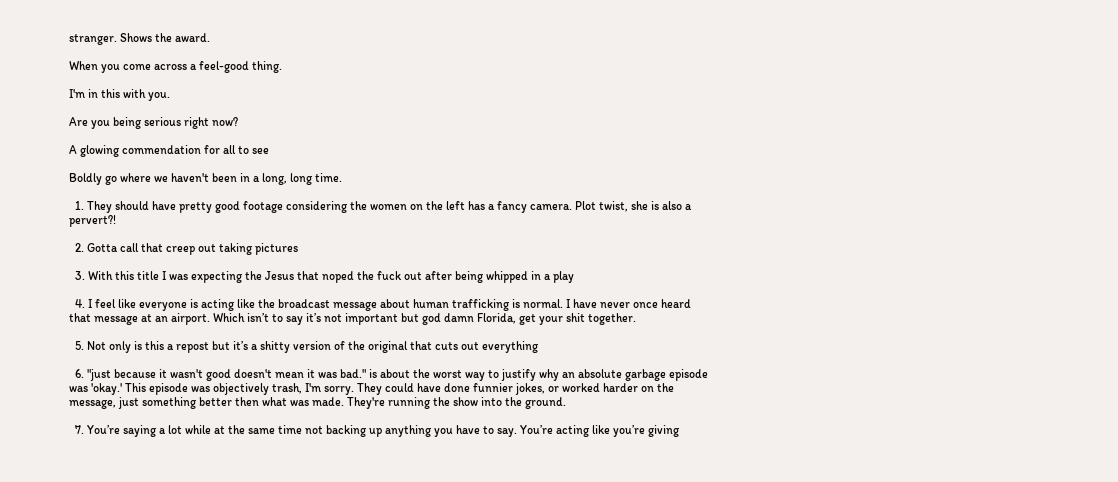stranger. Shows the award.

When you come across a feel-good thing.

I'm in this with you.

Are you being serious right now?

A glowing commendation for all to see

Boldly go where we haven't been in a long, long time.

  1. They should have pretty good footage considering the women on the left has a fancy camera. Plot twist, she is also a pervert?!

  2. Gotta call that creep out taking pictures

  3. With this title I was expecting the Jesus that noped the fuck out after being whipped in a play

  4. I feel like everyone is acting like the broadcast message about human trafficking is normal. I have never once heard that message at an airport. Which isn’t to say it’s not important but god damn Florida, get your shit together.

  5. Not only is this a repost but it’s a shitty version of the original that cuts out everything

  6. "just because it wasn't good doesn't mean it was bad." is about the worst way to justify why an absolute garbage episode was 'okay.' This episode was objectively trash, I'm sorry. They could have done funnier jokes, or worked harder on the message, just something better then what was made. They're running the show into the ground.

  7. You’re saying a lot while at the same time not backing up anything you have to say. You’re acting like you’re giving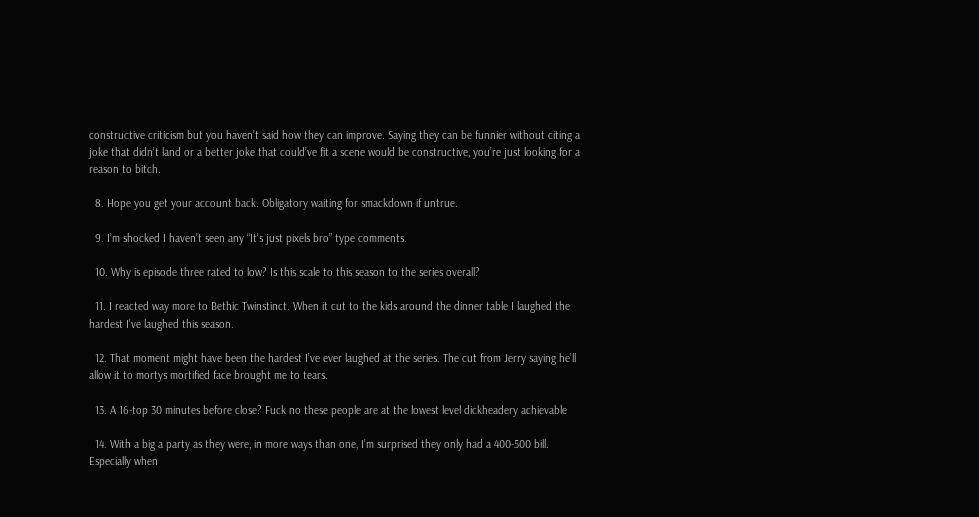constructive criticism but you haven’t said how they can improve. Saying they can be funnier without citing a joke that didn’t land or a better joke that could’ve fit a scene would be constructive, you’re just looking for a reason to bitch.

  8. Hope you get your account back. Obligatory waiting for smackdown if untrue.

  9. I’m shocked I haven’t seen any “It’s just pixels bro” type comments.

  10. Why is episode three rated to low? Is this scale to this season to the series overall?

  11. I reacted way more to Bethic Twinstinct. When it cut to the kids around the dinner table I laughed the hardest I've laughed this season.

  12. That moment might have been the hardest I’ve ever laughed at the series. The cut from Jerry saying he’ll allow it to mortys mortified face brought me to tears.

  13. A 16-top 30 minutes before close? Fuck no these people are at the lowest level dickheadery achievable

  14. With a big a party as they were, in more ways than one, I’m surprised they only had a 400-500 bill. Especially when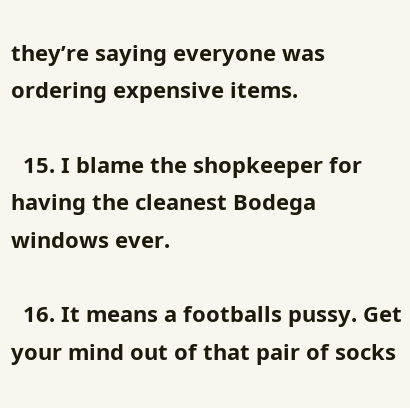they’re saying everyone was ordering expensive items.

  15. I blame the shopkeeper for having the cleanest Bodega windows ever.

  16. It means a footballs pussy. Get your mind out of that pair of socks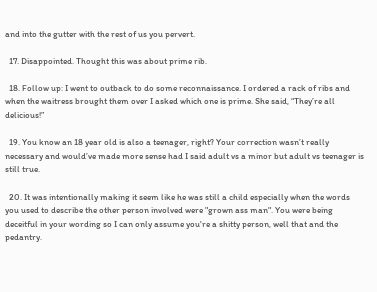and into the gutter with the rest of us you pervert.

  17. Disappointed. Thought this was about prime rib.

  18. Follow up: I went to outback to do some reconnaissance. I ordered a rack of ribs and when the waitress brought them over I asked which one is prime. She said, “They’re all delicious!”

  19. You know an 18 year old is also a teenager, right? Your correction wasn’t really necessary and would’ve made more sense had I said adult vs a minor but adult vs teenager is still true.

  20. It was intentionally making it seem like he was still a child especially when the words you used to describe the other person involved were "grown ass man". You were being deceitful in your wording so I can only assume you're a shitty person, well that and the pedantry.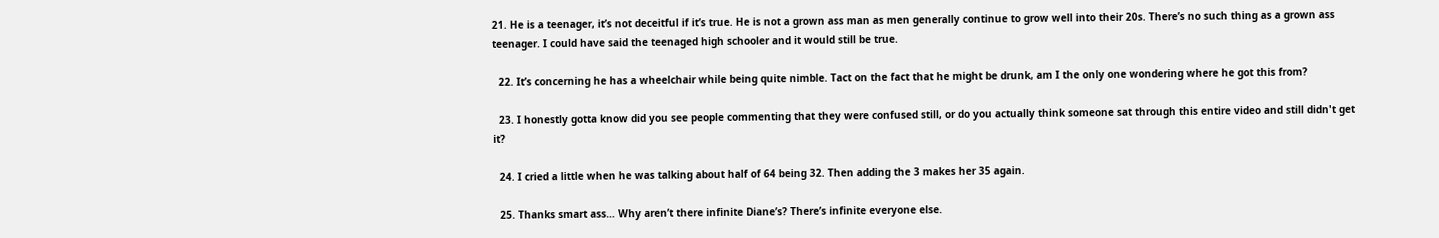21. He is a teenager, it’s not deceitful if it’s true. He is not a grown ass man as men generally continue to grow well into their 20s. There’s no such thing as a grown ass teenager. I could have said the teenaged high schooler and it would still be true.

  22. It’s concerning he has a wheelchair while being quite nimble. Tact on the fact that he might be drunk, am I the only one wondering where he got this from?

  23. I honestly gotta know did you see people commenting that they were confused still, or do you actually think someone sat through this entire video and still didn't get it?

  24. I cried a little when he was talking about half of 64 being 32. Then adding the 3 makes her 35 again.

  25. Thanks smart ass… Why aren’t there infinite Diane’s? There’s infinite everyone else.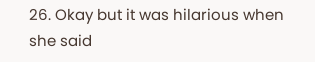26. Okay but it was hilarious when she said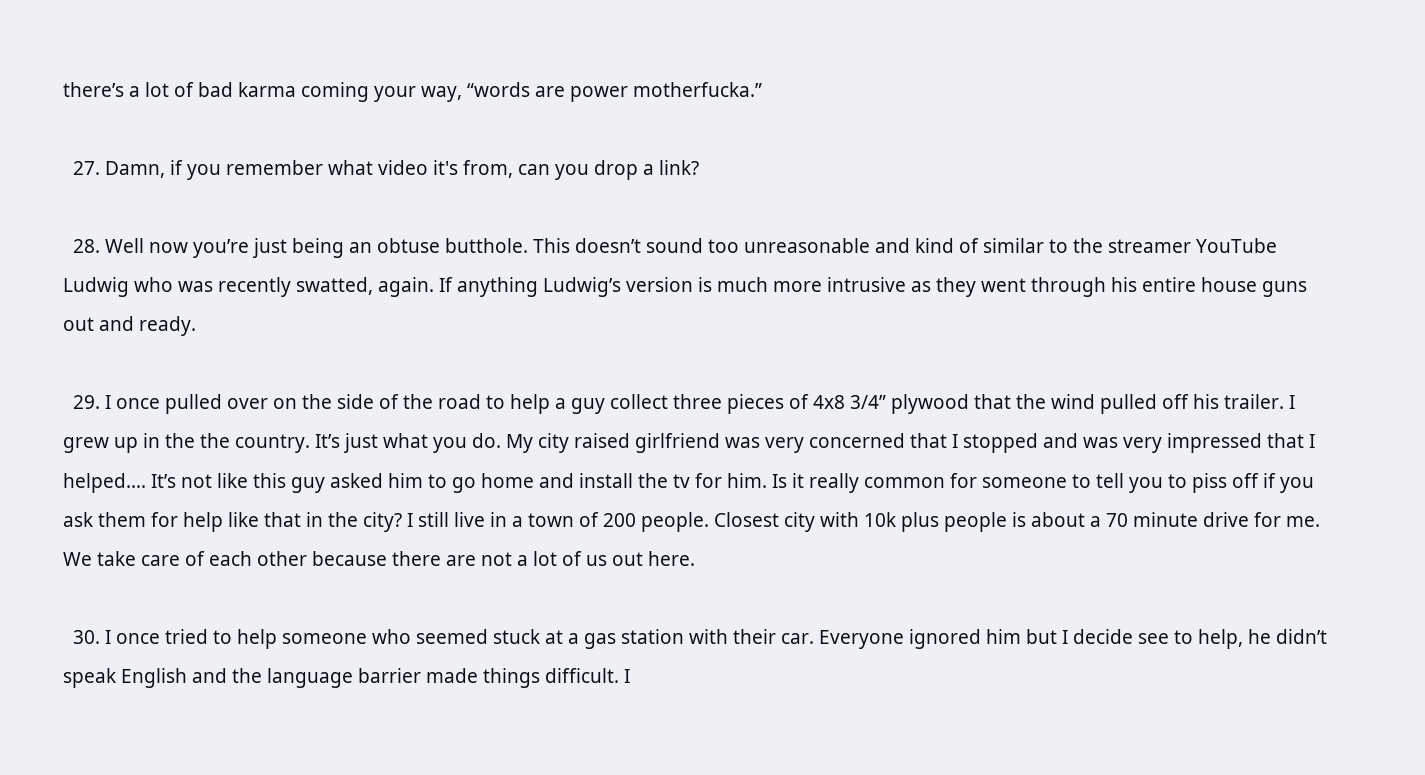there’s a lot of bad karma coming your way, “words are power motherfucka.”

  27. Damn, if you remember what video it's from, can you drop a link?

  28. Well now you’re just being an obtuse butthole. This doesn’t sound too unreasonable and kind of similar to the streamer YouTube Ludwig who was recently swatted, again. If anything Ludwig’s version is much more intrusive as they went through his entire house guns out and ready.

  29. I once pulled over on the side of the road to help a guy collect three pieces of 4x8 3/4” plywood that the wind pulled off his trailer. I grew up in the the country. It’s just what you do. My city raised girlfriend was very concerned that I stopped and was very impressed that I helped…. It’s not like this guy asked him to go home and install the tv for him. Is it really common for someone to tell you to piss off if you ask them for help like that in the city? I still live in a town of 200 people. Closest city with 10k plus people is about a 70 minute drive for me. We take care of each other because there are not a lot of us out here.

  30. I once tried to help someone who seemed stuck at a gas station with their car. Everyone ignored him but I decide see to help, he didn’t speak English and the language barrier made things difficult. I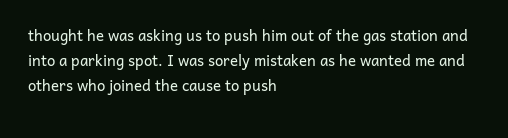thought he was asking us to push him out of the gas station and into a parking spot. I was sorely mistaken as he wanted me and others who joined the cause to push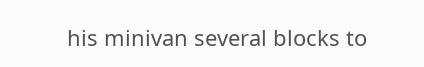his minivan several blocks to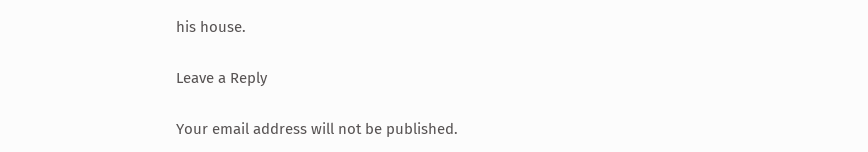his house.

Leave a Reply

Your email address will not be published.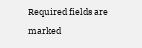Required fields are marked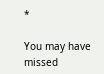*

You may have missed